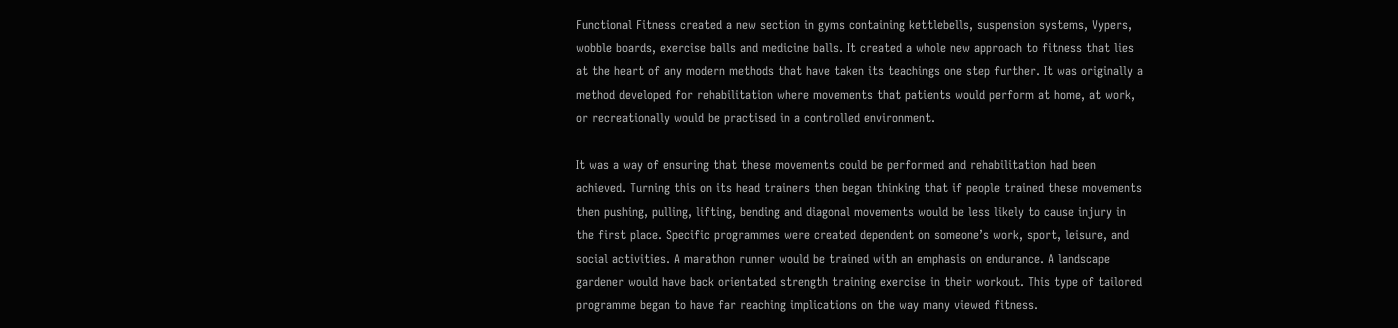Functional Fitness created a new section in gyms containing kettlebells, suspension systems, Vypers, wobble boards, exercise balls and medicine balls. It created a whole new approach to fitness that lies at the heart of any modern methods that have taken its teachings one step further. It was originally a method developed for rehabilitation where movements that patients would perform at home, at work, or recreationally would be practised in a controlled environment.

It was a way of ensuring that these movements could be performed and rehabilitation had been achieved. Turning this on its head trainers then began thinking that if people trained these movements then pushing, pulling, lifting, bending and diagonal movements would be less likely to cause injury in the first place. Specific programmes were created dependent on someone’s work, sport, leisure, and social activities. A marathon runner would be trained with an emphasis on endurance. A landscape gardener would have back orientated strength training exercise in their workout. This type of tailored programme began to have far reaching implications on the way many viewed fitness.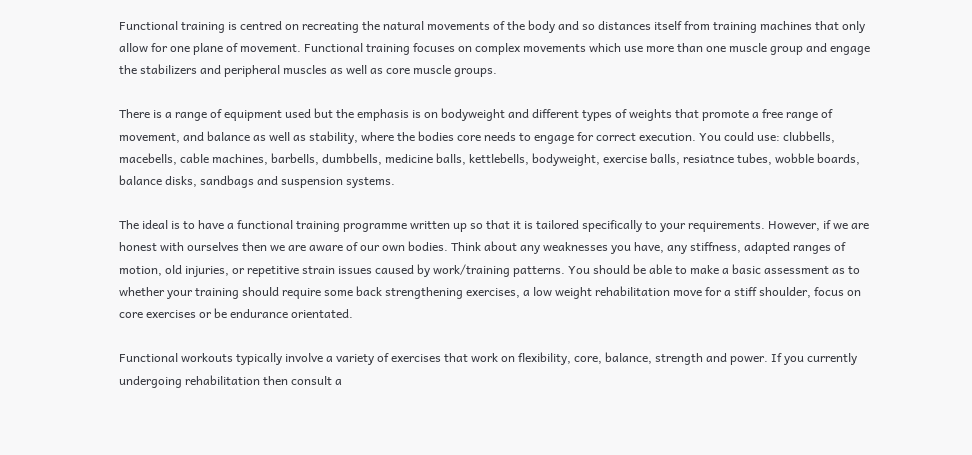Functional training is centred on recreating the natural movements of the body and so distances itself from training machines that only allow for one plane of movement. Functional training focuses on complex movements which use more than one muscle group and engage the stabilizers and peripheral muscles as well as core muscle groups.

There is a range of equipment used but the emphasis is on bodyweight and different types of weights that promote a free range of movement, and balance as well as stability, where the bodies core needs to engage for correct execution. You could use: clubbells, macebells, cable machines, barbells, dumbbells, medicine balls, kettlebells, bodyweight, exercise balls, resiatnce tubes, wobble boards, balance disks, sandbags and suspension systems.

The ideal is to have a functional training programme written up so that it is tailored specifically to your requirements. However, if we are honest with ourselves then we are aware of our own bodies. Think about any weaknesses you have, any stiffness, adapted ranges of motion, old injuries, or repetitive strain issues caused by work/training patterns. You should be able to make a basic assessment as to whether your training should require some back strengthening exercises, a low weight rehabilitation move for a stiff shoulder, focus on core exercises or be endurance orientated.

Functional workouts typically involve a variety of exercises that work on flexibility, core, balance, strength and power. If you currently undergoing rehabilitation then consult a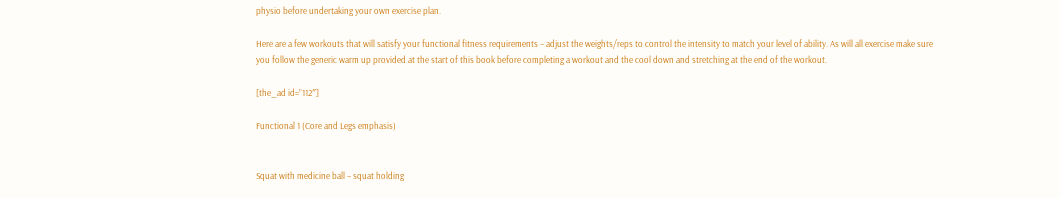physio before undertaking your own exercise plan.

Here are a few workouts that will satisfy your functional fitness requirements – adjust the weights/reps to control the intensity to match your level of ability. As will all exercise make sure you follow the generic warm up provided at the start of this book before completing a workout and the cool down and stretching at the end of the workout.

[the_ad id=”112″]

Functional 1 (Core and Legs emphasis)


Squat with medicine ball – squat holding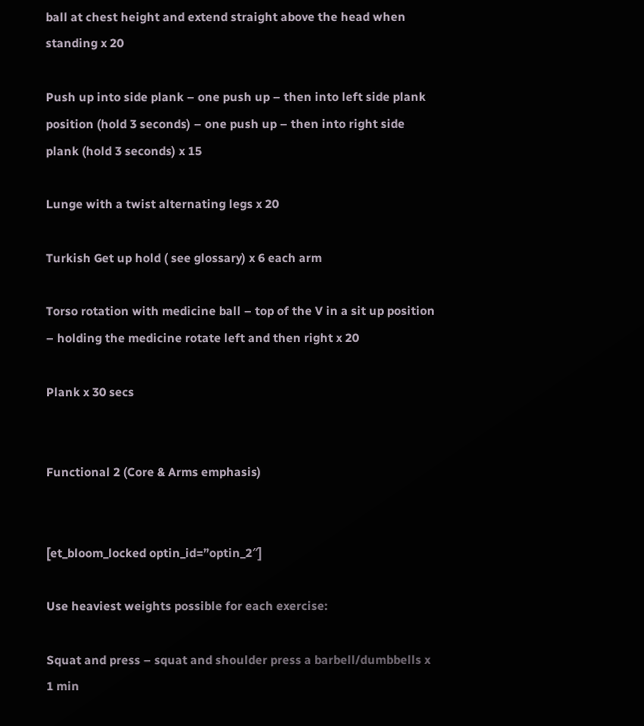ball at chest height and extend straight above the head when standing x 20

Push up into side plank – one push up – then into left side plank position (hold 3 seconds) – one push up – then into right side plank (hold 3 seconds) x 15

Lunge with a twist alternating legs x 20

Turkish Get up hold ( see glossary) x 6 each arm

Torso rotation with medicine ball – top of the V in a sit up position – holding the medicine rotate left and then right x 20

Plank x 30 secs


Functional 2 (Core & Arms emphasis)


[et_bloom_locked optin_id=”optin_2″]

Use heaviest weights possible for each exercise:

Squat and press – squat and shoulder press a barbell/dumbbells x 1 min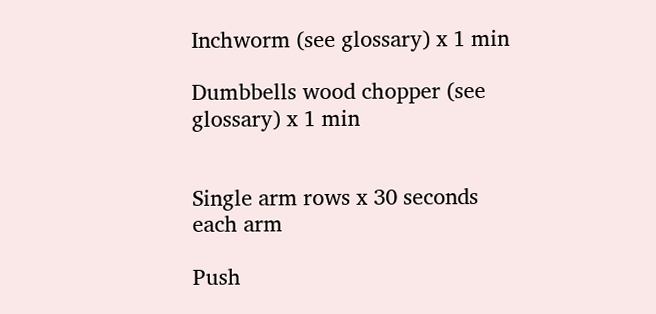Inchworm (see glossary) x 1 min

Dumbbells wood chopper (see glossary) x 1 min


Single arm rows x 30 seconds each arm

Push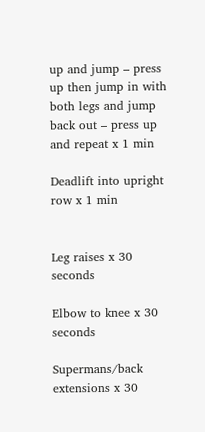up and jump – press up then jump in with both legs and jump back out – press up and repeat x 1 min

Deadlift into upright row x 1 min


Leg raises x 30 seconds

Elbow to knee x 30 seconds

Supermans/back extensions x 30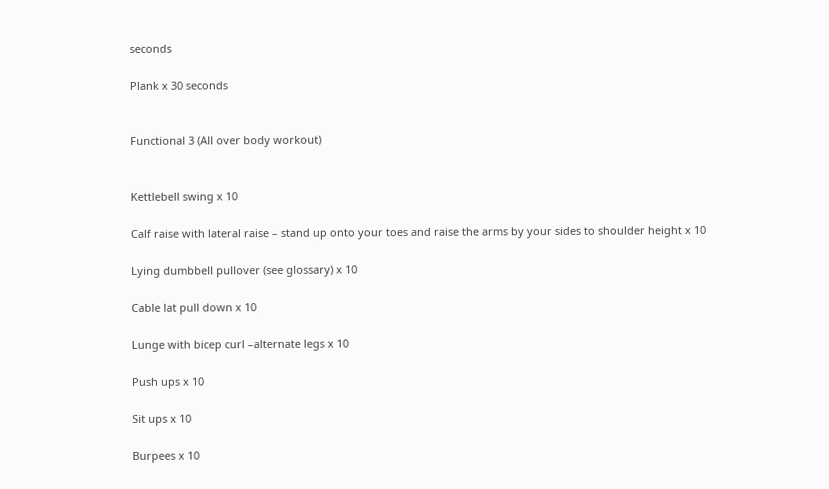seconds

Plank x 30 seconds


Functional 3 (All over body workout)


Kettlebell swing x 10

Calf raise with lateral raise – stand up onto your toes and raise the arms by your sides to shoulder height x 10

Lying dumbbell pullover (see glossary) x 10

Cable lat pull down x 10

Lunge with bicep curl –alternate legs x 10

Push ups x 10

Sit ups x 10

Burpees x 10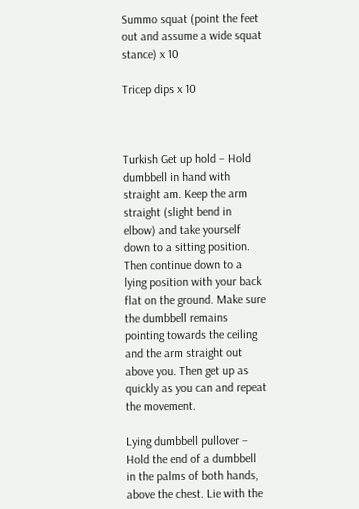Summo squat (point the feet out and assume a wide squat stance) x 10

Tricep dips x 10



Turkish Get up hold – Hold dumbbell in hand with straight am. Keep the arm straight (slight bend in elbow) and take yourself down to a sitting position. Then continue down to a lying position with your back flat on the ground. Make sure the dumbbell remains pointing towards the ceiling and the arm straight out above you. Then get up as quickly as you can and repeat the movement.

Lying dumbbell pullover – Hold the end of a dumbbell in the palms of both hands, above the chest. Lie with the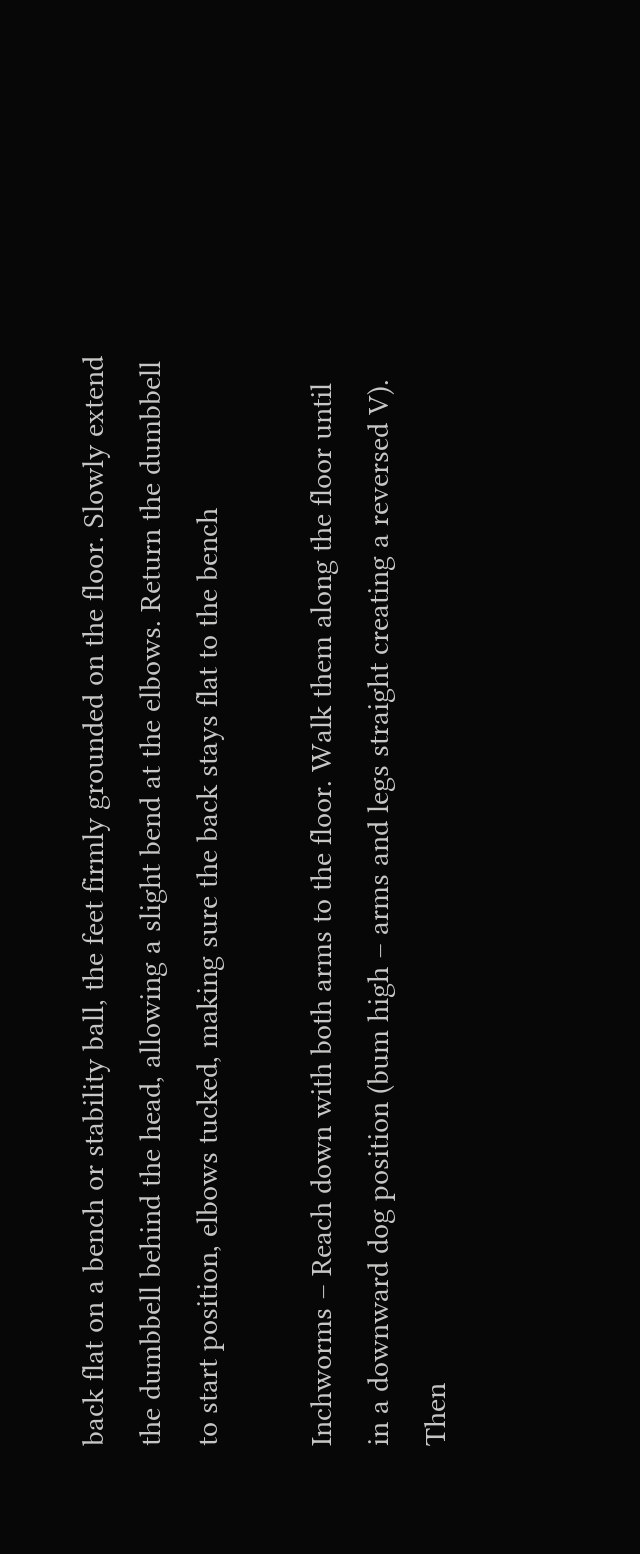back flat on a bench or stability ball, the feet firmly grounded on the floor. Slowly extend the dumbbell behind the head, allowing a slight bend at the elbows. Return the dumbbell to start position, elbows tucked, making sure the back stays flat to the bench

Inchworms – Reach down with both arms to the floor. Walk them along the floor until in a downward dog position (bum high – arms and legs straight creating a reversed V). Then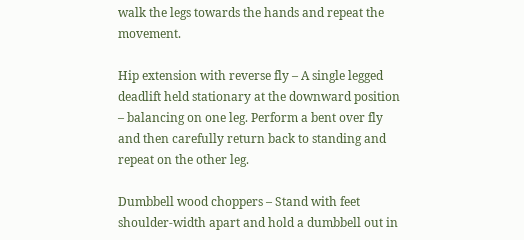walk the legs towards the hands and repeat the movement.

Hip extension with reverse fly – A single legged deadlift held stationary at the downward position – balancing on one leg. Perform a bent over fly and then carefully return back to standing and repeat on the other leg.

Dumbbell wood choppers – Stand with feet shoulder-width apart and hold a dumbbell out in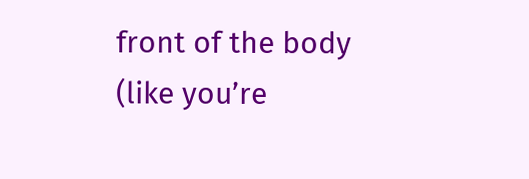front of the body (like you’re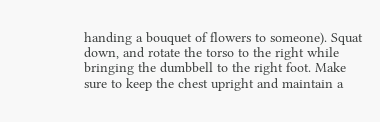handing a bouquet of flowers to someone). Squat down, and rotate the torso to the right while bringing the dumbbell to the right foot. Make sure to keep the chest upright and maintain a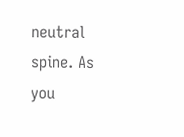neutral spine. As you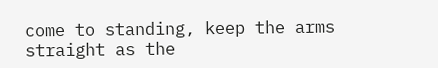come to standing, keep the arms straight as the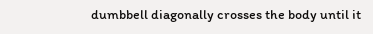dumbbell diagonally crosses the body until it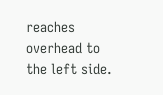reaches overhead to the left side.